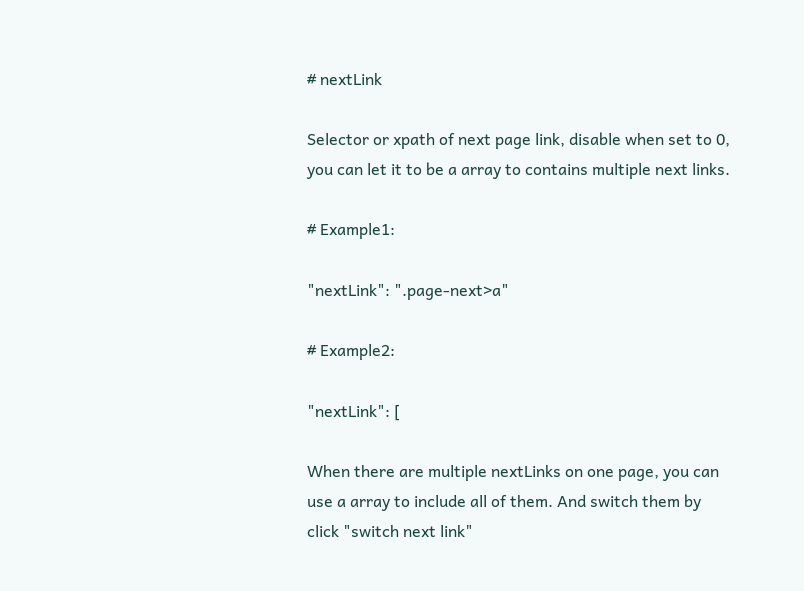# nextLink

Selector or xpath of next page link, disable when set to 0, you can let it to be a array to contains multiple next links.

# Example1:

"nextLink": ".page-next>a"

# Example2:

"nextLink": [

When there are multiple nextLinks on one page, you can use a array to include all of them. And switch them by click "switch next link"